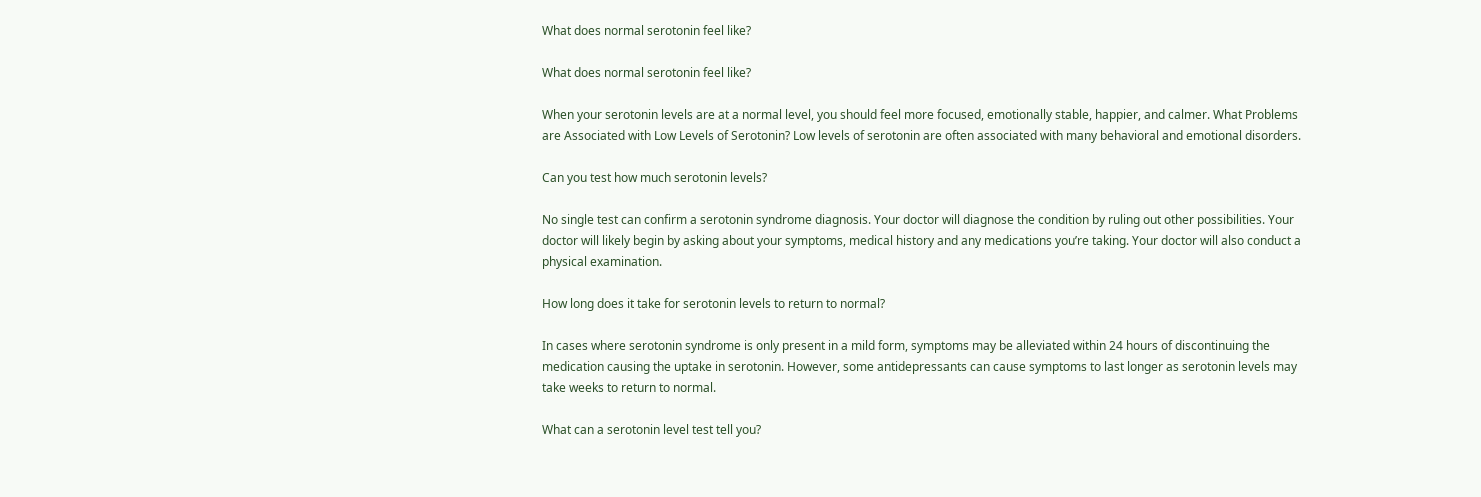What does normal serotonin feel like?

What does normal serotonin feel like?

When your serotonin levels are at a normal level, you should feel more focused, emotionally stable, happier, and calmer. What Problems are Associated with Low Levels of Serotonin? Low levels of serotonin are often associated with many behavioral and emotional disorders.

Can you test how much serotonin levels?

No single test can confirm a serotonin syndrome diagnosis. Your doctor will diagnose the condition by ruling out other possibilities. Your doctor will likely begin by asking about your symptoms, medical history and any medications you’re taking. Your doctor will also conduct a physical examination.

How long does it take for serotonin levels to return to normal?

In cases where serotonin syndrome is only present in a mild form, symptoms may be alleviated within 24 hours of discontinuing the medication causing the uptake in serotonin. However, some antidepressants can cause symptoms to last longer as serotonin levels may take weeks to return to normal.

What can a serotonin level test tell you?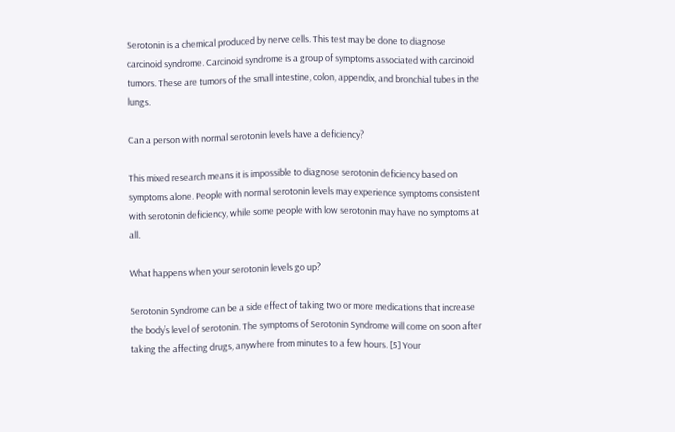Serotonin is a chemical produced by nerve cells. This test may be done to diagnose carcinoid syndrome. Carcinoid syndrome is a group of symptoms associated with carcinoid tumors. These are tumors of the small intestine, colon, appendix, and bronchial tubes in the lungs.

Can a person with normal serotonin levels have a deficiency?

This mixed research means it is impossible to diagnose serotonin deficiency based on symptoms alone. People with normal serotonin levels may experience symptoms consistent with serotonin deficiency, while some people with low serotonin may have no symptoms at all.

What happens when your serotonin levels go up?

Serotonin Syndrome can be a side effect of taking two or more medications that increase the body’s level of serotonin. The symptoms of Serotonin Syndrome will come on soon after taking the affecting drugs, anywhere from minutes to a few hours. [5] Your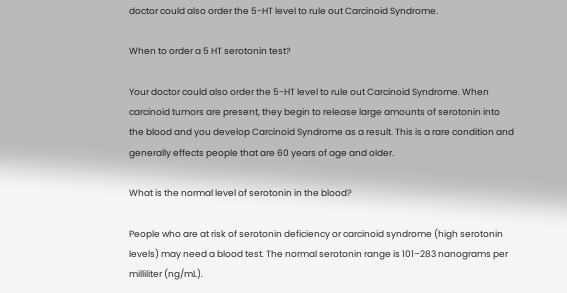doctor could also order the 5-HT level to rule out Carcinoid Syndrome.

When to order a 5 HT serotonin test?

Your doctor could also order the 5-HT level to rule out Carcinoid Syndrome. When carcinoid tumors are present, they begin to release large amounts of serotonin into the blood and you develop Carcinoid Syndrome as a result. This is a rare condition and generally effects people that are 60 years of age and older.

What is the normal level of serotonin in the blood?

People who are at risk of serotonin deficiency or carcinoid syndrome (high serotonin levels) may need a blood test. The normal serotonin range is 101–283 nanograms per milliliter (ng/mL).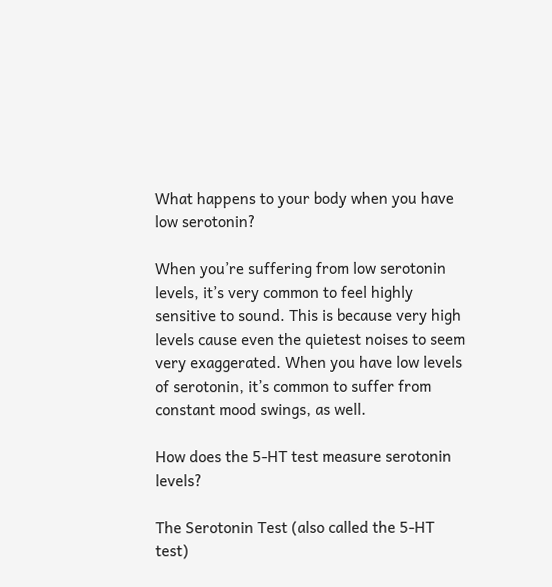What happens to your body when you have low serotonin?

When you’re suffering from low serotonin levels, it’s very common to feel highly sensitive to sound. This is because very high levels cause even the quietest noises to seem very exaggerated. When you have low levels of serotonin, it’s common to suffer from constant mood swings, as well.

How does the 5-HT test measure serotonin levels?

The Serotonin Test (also called the 5-HT test)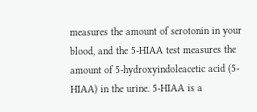measures the amount of serotonin in your blood, and the 5-HIAA test measures the amount of 5-hydroxyindoleacetic acid (5-HIAA) in the urine. 5-HIAA is a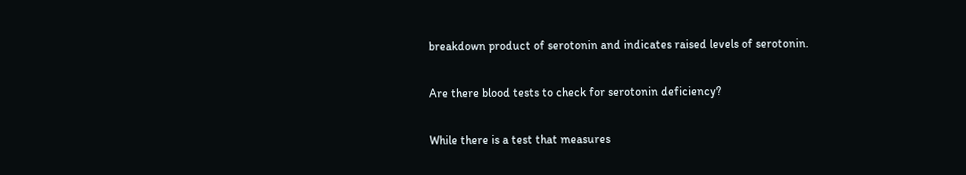breakdown product of serotonin and indicates raised levels of serotonin.

Are there blood tests to check for serotonin deficiency?

While there is a test that measures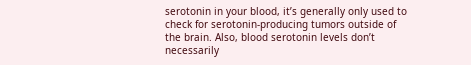serotonin in your blood, it’s generally only used to check for serotonin-producing tumors outside of the brain. Also, blood serotonin levels don’t necessarily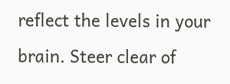reflect the levels in your brain. Steer clear of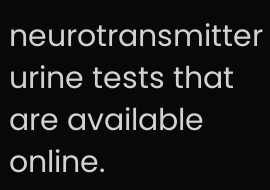neurotransmitter urine tests that are available online.